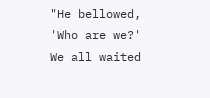"He bellowed, 'Who are we?' We all waited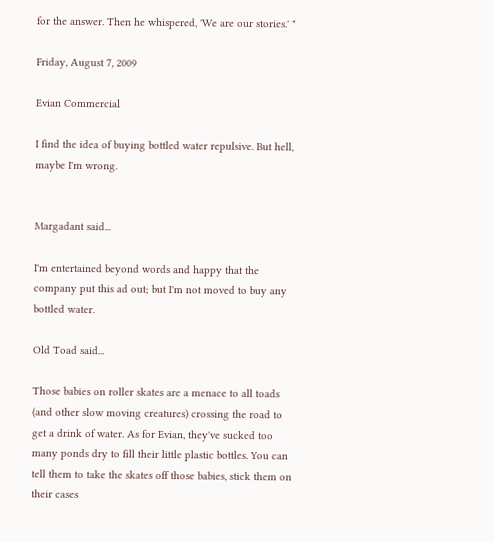for the answer. Then he whispered, 'We are our stories.' "

Friday, August 7, 2009

Evian Commercial

I find the idea of buying bottled water repulsive. But hell, maybe I'm wrong.


Margadant said...

I'm entertained beyond words and happy that the company put this ad out; but I'm not moved to buy any bottled water.

Old Toad said...

Those babies on roller skates are a menace to all toads (and other slow moving creatures) crossing the road to get a drink of water. As for Evian, they've sucked too many ponds dry to fill their little plastic bottles. You can tell them to take the skates off those babies, stick them on their cases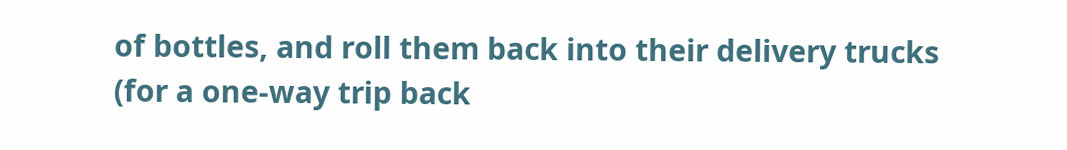of bottles, and roll them back into their delivery trucks (for a one-way trip back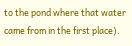to the pond where that water came from in the first place).